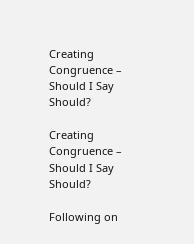Creating Congruence – Should I Say Should?

Creating Congruence – Should I Say Should?

Following on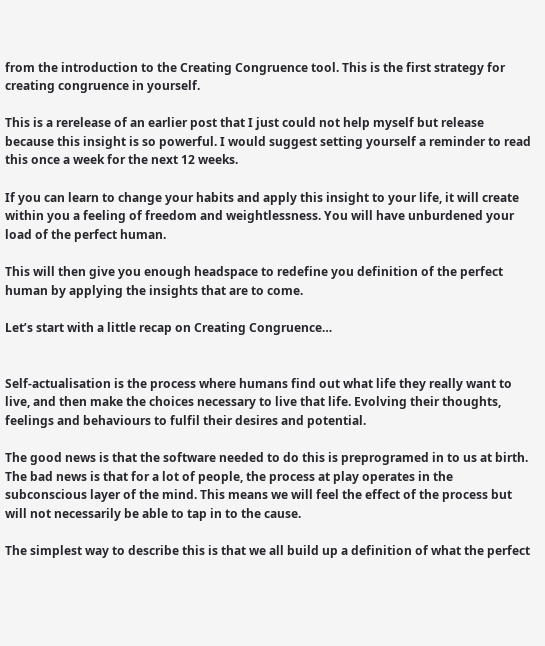from the introduction to the Creating Congruence tool. This is the first strategy for creating congruence in yourself.

This is a rerelease of an earlier post that I just could not help myself but release because this insight is so powerful. I would suggest setting yourself a reminder to read this once a week for the next 12 weeks.

If you can learn to change your habits and apply this insight to your life, it will create within you a feeling of freedom and weightlessness. You will have unburdened your load of the perfect human.

This will then give you enough headspace to redefine you definition of the perfect human by applying the insights that are to come.

Let’s start with a little recap on Creating Congruence…


Self-actualisation is the process where humans find out what life they really want to live, and then make the choices necessary to live that life. Evolving their thoughts, feelings and behaviours to fulfil their desires and potential.

The good news is that the software needed to do this is preprogramed in to us at birth. The bad news is that for a lot of people, the process at play operates in the subconscious layer of the mind. This means we will feel the effect of the process but will not necessarily be able to tap in to the cause.

The simplest way to describe this is that we all build up a definition of what the perfect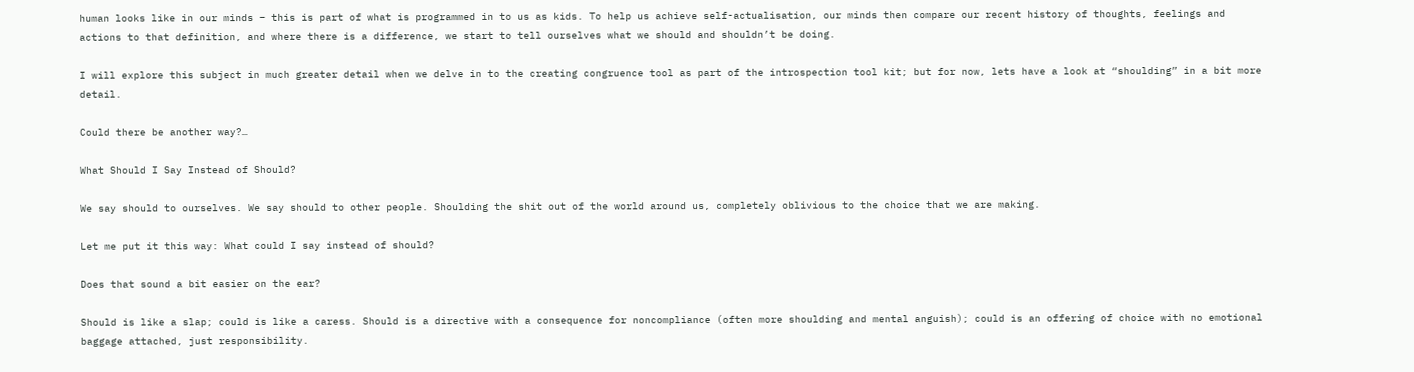human looks like in our minds – this is part of what is programmed in to us as kids. To help us achieve self-actualisation, our minds then compare our recent history of thoughts, feelings and actions to that definition, and where there is a difference, we start to tell ourselves what we should and shouldn’t be doing.

I will explore this subject in much greater detail when we delve in to the creating congruence tool as part of the introspection tool kit; but for now, lets have a look at “shoulding” in a bit more detail.

Could there be another way?…

What Should I Say Instead of Should?

We say should to ourselves. We say should to other people. Shoulding the shit out of the world around us, completely oblivious to the choice that we are making.

Let me put it this way: What could I say instead of should?

Does that sound a bit easier on the ear?

Should is like a slap; could is like a caress. Should is a directive with a consequence for noncompliance (often more shoulding and mental anguish); could is an offering of choice with no emotional baggage attached, just responsibility.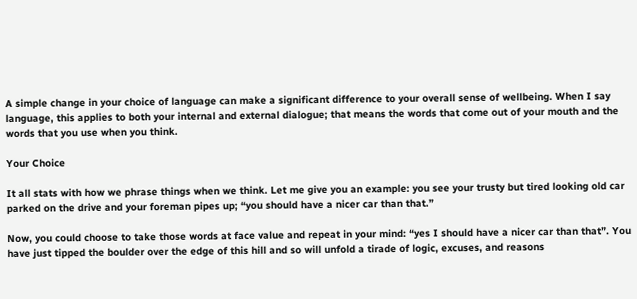A simple change in your choice of language can make a significant difference to your overall sense of wellbeing. When I say language, this applies to both your internal and external dialogue; that means the words that come out of your mouth and the words that you use when you think.

Your Choice

It all stats with how we phrase things when we think. Let me give you an example: you see your trusty but tired looking old car parked on the drive and your foreman pipes up; “you should have a nicer car than that.”

Now, you could choose to take those words at face value and repeat in your mind: “yes I should have a nicer car than that”. You have just tipped the boulder over the edge of this hill and so will unfold a tirade of logic, excuses, and reasons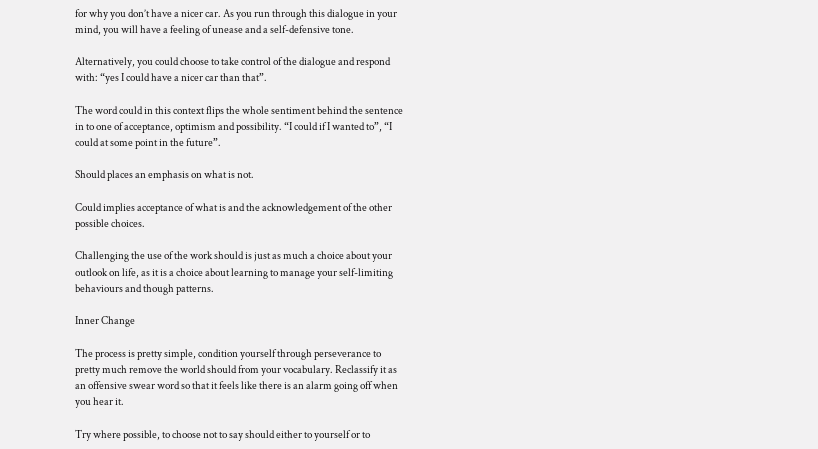for why you don’t have a nicer car. As you run through this dialogue in your mind, you will have a feeling of unease and a self-defensive tone.

Alternatively, you could choose to take control of the dialogue and respond with: “yes I could have a nicer car than that”.

The word could in this context flips the whole sentiment behind the sentence in to one of acceptance, optimism and possibility. “I could if I wanted to”, “I could at some point in the future”.

Should places an emphasis on what is not.

Could implies acceptance of what is and the acknowledgement of the other possible choices.

Challenging the use of the work should is just as much a choice about your outlook on life, as it is a choice about learning to manage your self-limiting behaviours and though patterns.

Inner Change

The process is pretty simple, condition yourself through perseverance to pretty much remove the world should from your vocabulary. Reclassify it as an offensive swear word so that it feels like there is an alarm going off when you hear it.

Try where possible, to choose not to say should either to yourself or to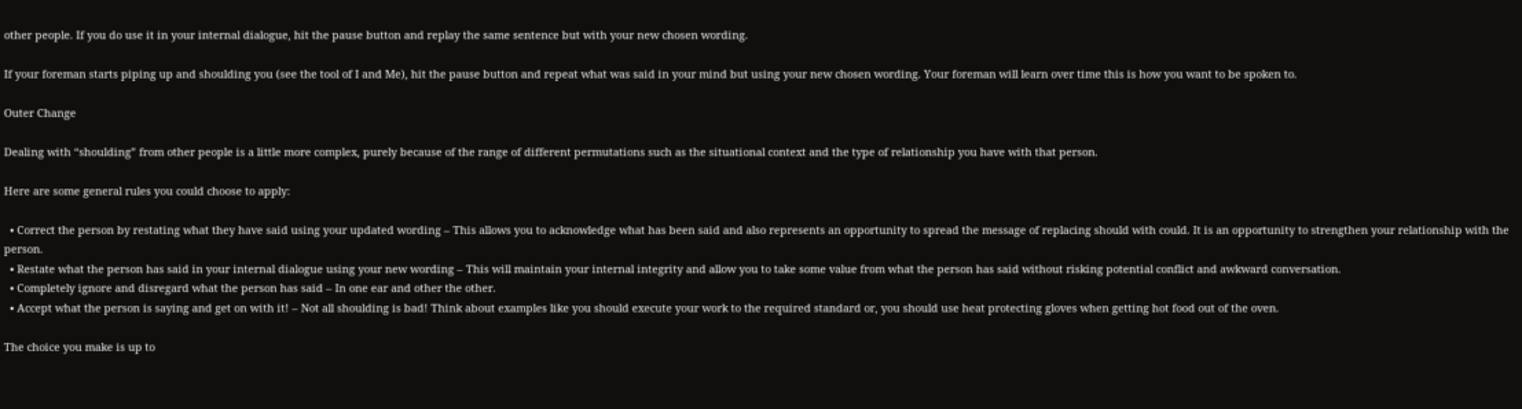other people. If you do use it in your internal dialogue, hit the pause button and replay the same sentence but with your new chosen wording.

If your foreman starts piping up and shoulding you (see the tool of I and Me), hit the pause button and repeat what was said in your mind but using your new chosen wording. Your foreman will learn over time this is how you want to be spoken to.

Outer Change

Dealing with “shoulding” from other people is a little more complex, purely because of the range of different permutations such as the situational context and the type of relationship you have with that person.

Here are some general rules you could choose to apply:

  • Correct the person by restating what they have said using your updated wording – This allows you to acknowledge what has been said and also represents an opportunity to spread the message of replacing should with could. It is an opportunity to strengthen your relationship with the person.
  • Restate what the person has said in your internal dialogue using your new wording – This will maintain your internal integrity and allow you to take some value from what the person has said without risking potential conflict and awkward conversation.
  • Completely ignore and disregard what the person has said – In one ear and other the other.
  • Accept what the person is saying and get on with it! – Not all shoulding is bad! Think about examples like you should execute your work to the required standard or, you should use heat protecting gloves when getting hot food out of the oven.

The choice you make is up to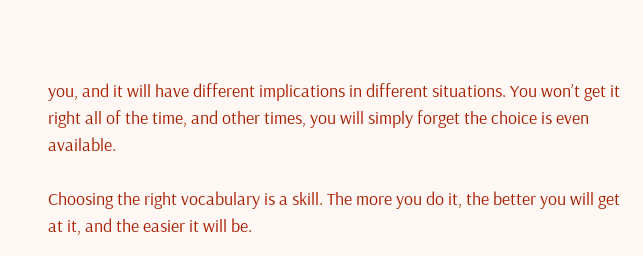you, and it will have different implications in different situations. You won’t get it right all of the time, and other times, you will simply forget the choice is even available.

Choosing the right vocabulary is a skill. The more you do it, the better you will get at it, and the easier it will be.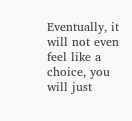Eventually, it will not even feel like a choice, you will just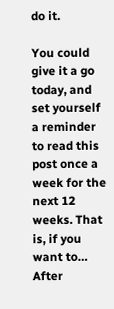do it.

You could give it a go today, and set yourself a reminder to read this post once a week for the next 12 weeks. That is, if you want to… After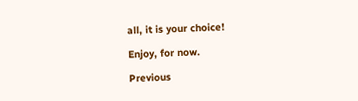all, it is your choice!

Enjoy, for now.

Previous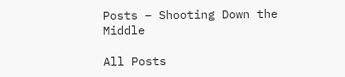Posts – Shooting Down the Middle

All Posts